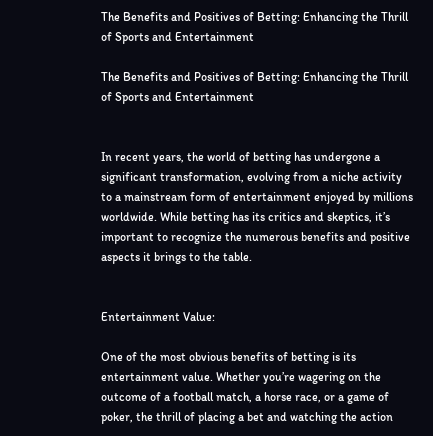The Benefits and Positives of Betting: Enhancing the Thrill of Sports and Entertainment

The Benefits and Positives of Betting: Enhancing the Thrill of Sports and Entertainment


In recent years, the world of betting has undergone a significant transformation, evolving from a niche activity to a mainstream form of entertainment enjoyed by millions worldwide. While betting has its critics and skeptics, it’s important to recognize the numerous benefits and positive aspects it brings to the table.


Entertainment Value:

One of the most obvious benefits of betting is its entertainment value. Whether you’re wagering on the outcome of a football match, a horse race, or a game of poker, the thrill of placing a bet and watching the action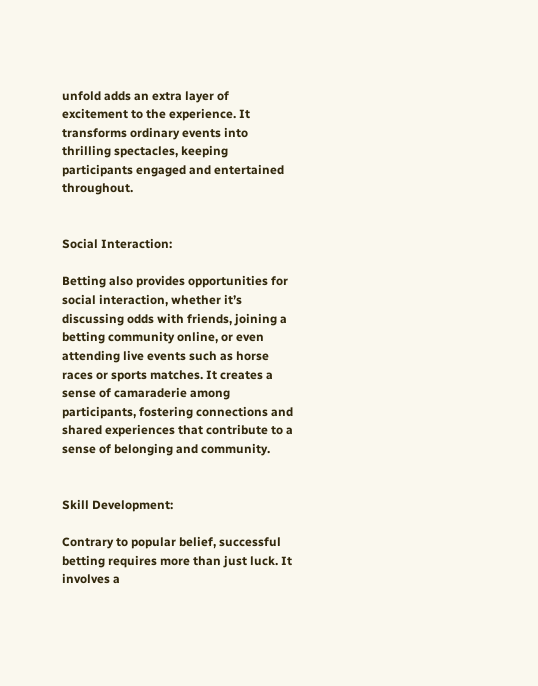unfold adds an extra layer of excitement to the experience. It transforms ordinary events into thrilling spectacles, keeping participants engaged and entertained throughout.


Social Interaction:

Betting also provides opportunities for social interaction, whether it’s discussing odds with friends, joining a betting community online, or even attending live events such as horse races or sports matches. It creates a sense of camaraderie among participants, fostering connections and shared experiences that contribute to a sense of belonging and community.


Skill Development:

Contrary to popular belief, successful betting requires more than just luck. It involves a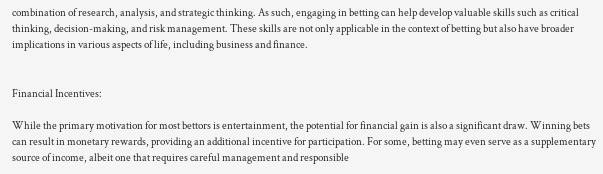combination of research, analysis, and strategic thinking. As such, engaging in betting can help develop valuable skills such as critical thinking, decision-making, and risk management. These skills are not only applicable in the context of betting but also have broader implications in various aspects of life, including business and finance.


Financial Incentives:

While the primary motivation for most bettors is entertainment, the potential for financial gain is also a significant draw. Winning bets can result in monetary rewards, providing an additional incentive for participation. For some, betting may even serve as a supplementary source of income, albeit one that requires careful management and responsible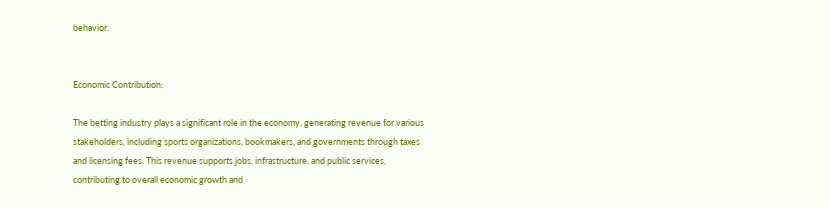behavior.


Economic Contribution:

The betting industry plays a significant role in the economy, generating revenue for various stakeholders, including sports organizations, bookmakers, and governments through taxes and licensing fees. This revenue supports jobs, infrastructure, and public services, contributing to overall economic growth and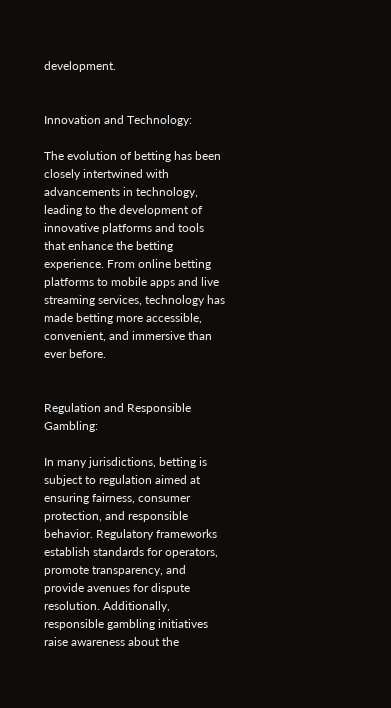development.


Innovation and Technology:

The evolution of betting has been closely intertwined with advancements in technology, leading to the development of innovative platforms and tools that enhance the betting experience. From online betting platforms to mobile apps and live streaming services, technology has made betting more accessible, convenient, and immersive than ever before.


Regulation and Responsible Gambling:

In many jurisdictions, betting is subject to regulation aimed at ensuring fairness, consumer protection, and responsible behavior. Regulatory frameworks establish standards for operators, promote transparency, and provide avenues for dispute resolution. Additionally, responsible gambling initiatives raise awareness about the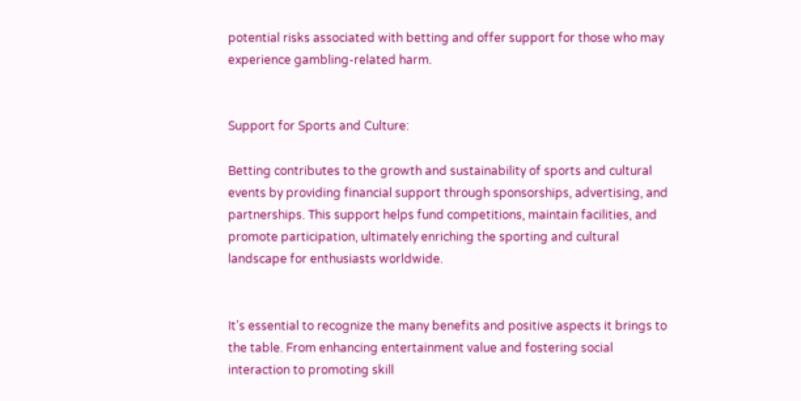potential risks associated with betting and offer support for those who may experience gambling-related harm.


Support for Sports and Culture:

Betting contributes to the growth and sustainability of sports and cultural events by providing financial support through sponsorships, advertising, and partnerships. This support helps fund competitions, maintain facilities, and promote participation, ultimately enriching the sporting and cultural landscape for enthusiasts worldwide.


It’s essential to recognize the many benefits and positive aspects it brings to the table. From enhancing entertainment value and fostering social interaction to promoting skill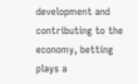development and contributing to the economy, betting plays a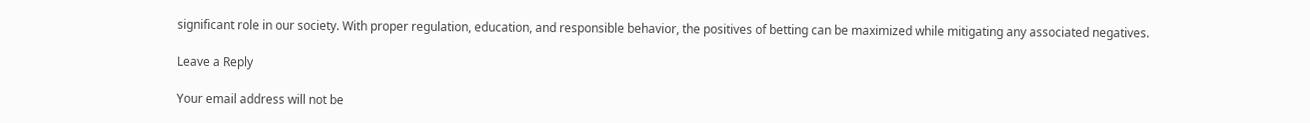significant role in our society. With proper regulation, education, and responsible behavior, the positives of betting can be maximized while mitigating any associated negatives.

Leave a Reply

Your email address will not be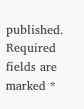published. Required fields are marked *